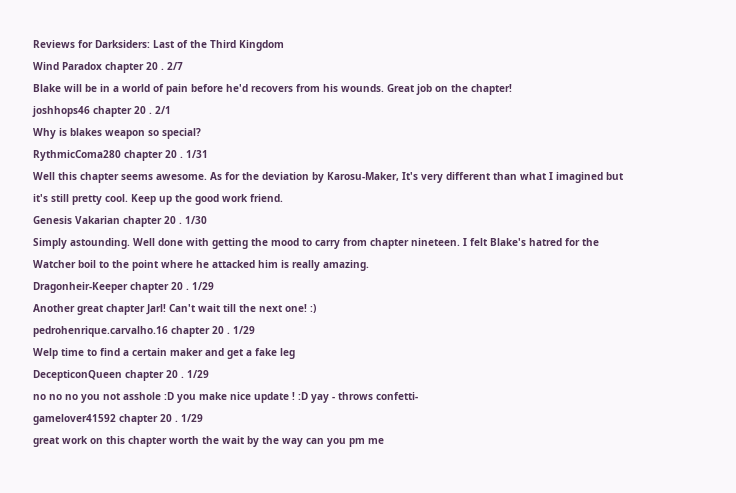Reviews for Darksiders: Last of the Third Kingdom
Wind Paradox chapter 20 . 2/7
Blake will be in a world of pain before he'd recovers from his wounds. Great job on the chapter!
joshhops46 chapter 20 . 2/1
Why is blakes weapon so special?
RythmicComa280 chapter 20 . 1/31
Well this chapter seems awesome. As for the deviation by Karosu-Maker, It's very different than what I imagined but it's still pretty cool. Keep up the good work friend.
Genesis Vakarian chapter 20 . 1/30
Simply astounding. Well done with getting the mood to carry from chapter nineteen. I felt Blake's hatred for the Watcher boil to the point where he attacked him is really amazing.
Dragonheir-Keeper chapter 20 . 1/29
Another great chapter Jarl! Can't wait till the next one! :)
pedrohenrique.carvalho.16 chapter 20 . 1/29
Welp time to find a certain maker and get a fake leg
DecepticonQueen chapter 20 . 1/29
no no no you not asshole :D you make nice update ! :D yay - throws confetti-
gamelover41592 chapter 20 . 1/29
great work on this chapter worth the wait by the way can you pm me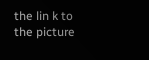the lin k to the picture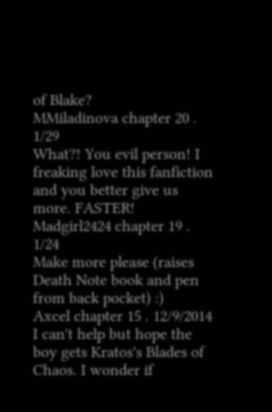of Blake?
MMiladinova chapter 20 . 1/29
What?! You evil person! I freaking love this fanfiction and you better give us more. FASTER!
Madgirl2424 chapter 19 . 1/24
Make more please (raises Death Note book and pen from back pocket) :)
Axcel chapter 15 . 12/9/2014
I can't help but hope the boy gets Kratos's Blades of Chaos. I wonder if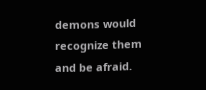demons would recognize them and be afraid.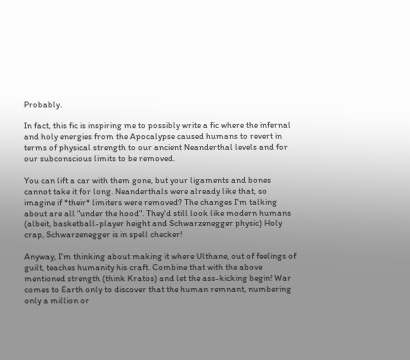Probably.

In fact, this fic is inspiring me to possibly write a fic where the infernal and holy energies from the Apocalypse caused humans to revert in terms of physical strength to our ancient Neanderthal levels and for our subconscious limits to be removed.

You can lift a car with them gone, but your ligaments and bones cannot take it for long. Neanderthals were already like that, so imagine if *their* limiters were removed? The changes I'm talking about are all "under the hood". They'd still look like modern humans (albeit, basketball-player height and Schwarzenegger physic) Holy crap, Schwarzenegger is in spell checker!

Anyway, I'm thinking about making it where Ulthane, out of feelings of guilt, teaches humanity his craft. Combine that with the above mentioned strength (think Kratos) and let the ass-kicking begin! War comes to Earth only to discover that the human remnant, numbering only a million or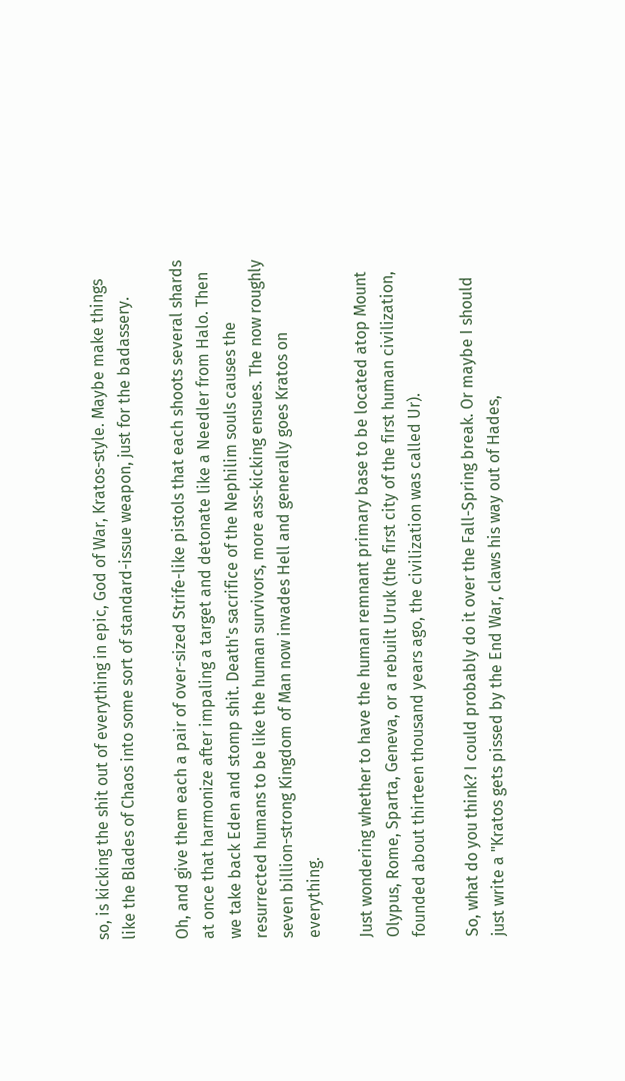so, is kicking the shit out of everything in epic, God of War, Kratos-style. Maybe make things like the Blades of Chaos into some sort of standard-issue weapon, just for the badassery.

Oh, and give them each a pair of over-sized Strife-like pistols that each shoots several shards at once that harmonize after impaling a target and detonate like a Needler from Halo. Then we take back Eden and stomp shit. Death's sacrifice of the Nephilim souls causes the resurrected humans to be like the human survivors, more ass-kicking ensues. The now roughly seven billion-strong Kingdom of Man now invades Hell and generally goes Kratos on everything.

Just wondering whether to have the human remnant primary base to be located atop Mount Olypus, Rome, Sparta, Geneva, or a rebuilt Uruk (the first city of the first human civilization, founded about thirteen thousand years ago, the civilization was called Ur).

So, what do you think? I could probably do it over the Fall-Spring break. Or maybe I should just write a "Kratos gets pissed by the End War, claws his way out of Hades,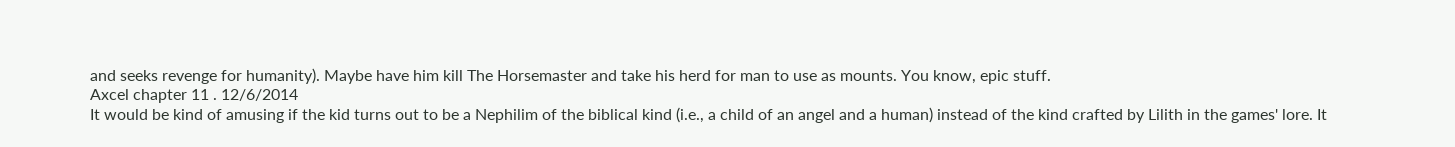and seeks revenge for humanity). Maybe have him kill The Horsemaster and take his herd for man to use as mounts. You know, epic stuff.
Axcel chapter 11 . 12/6/2014
It would be kind of amusing if the kid turns out to be a Nephilim of the biblical kind (i.e., a child of an angel and a human) instead of the kind crafted by Lilith in the games' lore. It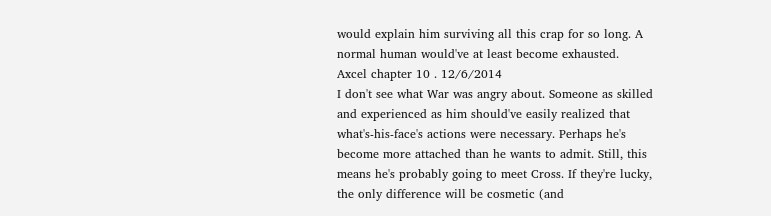would explain him surviving all this crap for so long. A normal human would've at least become exhausted.
Axcel chapter 10 . 12/6/2014
I don't see what War was angry about. Someone as skilled and experienced as him should've easily realized that what's-his-face's actions were necessary. Perhaps he's become more attached than he wants to admit. Still, this means he's probably going to meet Cross. If they're lucky, the only difference will be cosmetic (and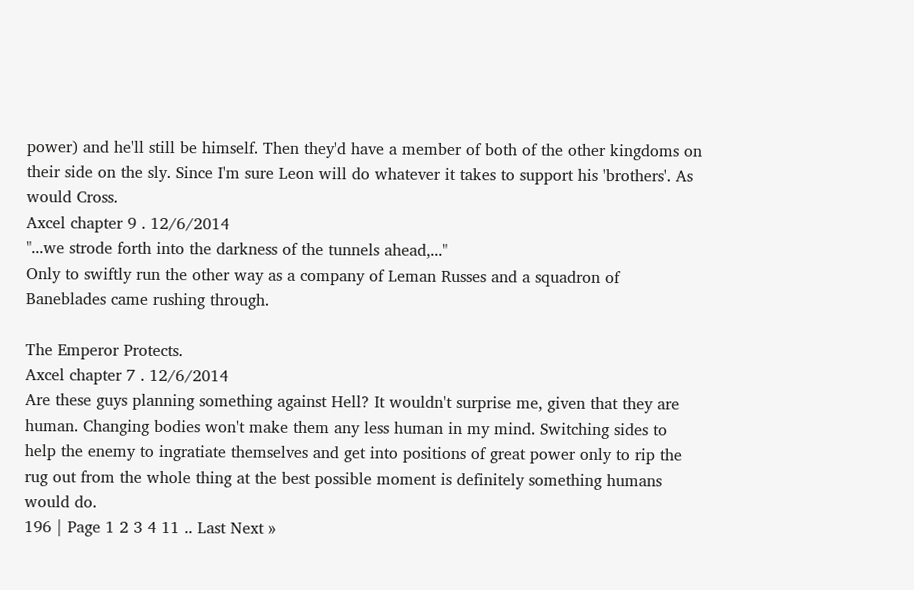power) and he'll still be himself. Then they'd have a member of both of the other kingdoms on their side on the sly. Since I'm sure Leon will do whatever it takes to support his 'brothers'. As would Cross.
Axcel chapter 9 . 12/6/2014
"...we strode forth into the darkness of the tunnels ahead,..."
Only to swiftly run the other way as a company of Leman Russes and a squadron of Baneblades came rushing through.

The Emperor Protects.
Axcel chapter 7 . 12/6/2014
Are these guys planning something against Hell? It wouldn't surprise me, given that they are human. Changing bodies won't make them any less human in my mind. Switching sides to help the enemy to ingratiate themselves and get into positions of great power only to rip the rug out from the whole thing at the best possible moment is definitely something humans would do.
196 | Page 1 2 3 4 11 .. Last Next »